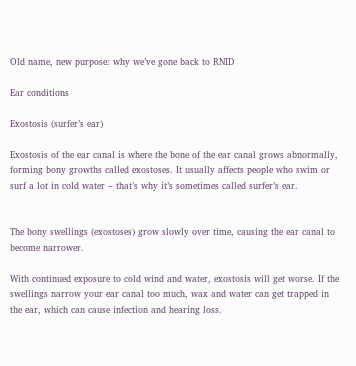Old name, new purpose: why we’ve gone back to RNID

Ear conditions

Exostosis (surfer’s ear)

Exostosis of the ear canal is where the bone of the ear canal grows abnormally, forming bony growths called exostoses. It usually affects people who swim or surf a lot in cold water – that’s why it’s sometimes called surfer’s ear.


The bony swellings (exostoses) grow slowly over time, causing the ear canal to become narrower.

With continued exposure to cold wind and water, exostosis will get worse. If the swellings narrow your ear canal too much, wax and water can get trapped in the ear, which can cause infection and hearing loss.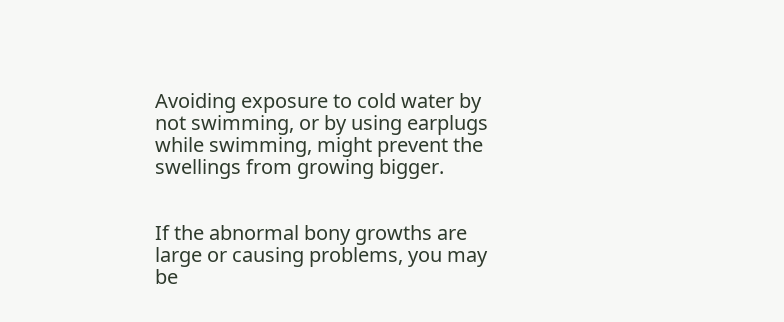Avoiding exposure to cold water by not swimming, or by using earplugs while swimming, might prevent the swellings from growing bigger.


If the abnormal bony growths are large or causing problems, you may be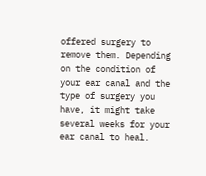offered surgery to remove them. Depending on the condition of your ear canal and the type of surgery you have, it might take several weeks for your ear canal to heal.